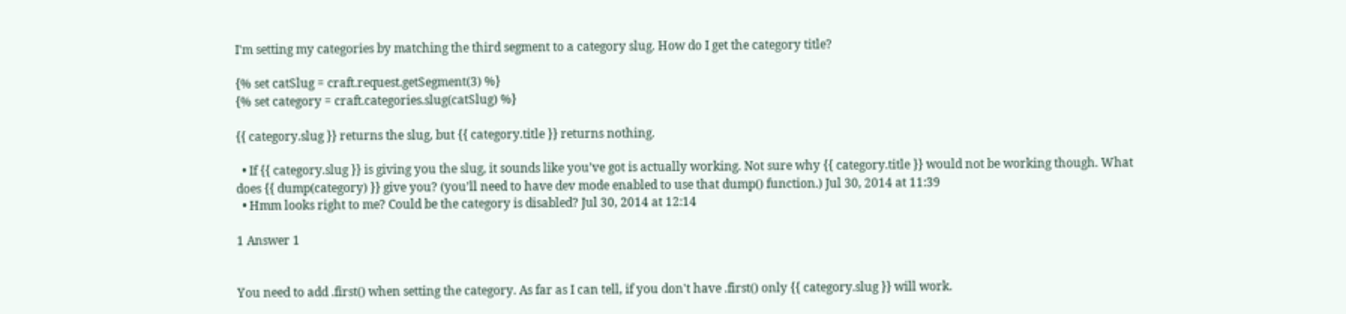I'm setting my categories by matching the third segment to a category slug. How do I get the category title?

{% set catSlug = craft.request.getSegment(3) %}
{% set category = craft.categories.slug(catSlug) %}

{{ category.slug }} returns the slug, but {{ category.title }} returns nothing.

  • If {{ category.slug }} is giving you the slug, it sounds like you’ve got is actually working. Not sure why {{ category.title }} would not be working though. What does {{ dump(category) }} give you? (you’ll need to have dev mode enabled to use that dump() function.) Jul 30, 2014 at 11:39
  • Hmm looks right to me? Could be the category is disabled? Jul 30, 2014 at 12:14

1 Answer 1


You need to add .first() when setting the category. As far as I can tell, if you don't have .first() only {{ category.slug }} will work.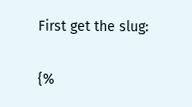First get the slug:

{%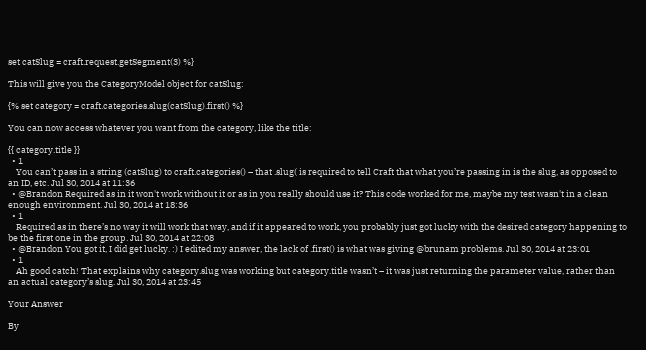set catSlug = craft.request.getSegment(3) %}

This will give you the CategoryModel object for catSlug:

{% set category = craft.categories.slug(catSlug).first() %}

You can now access whatever you want from the category, like the title:

{{ category.title }}
  • 1
    You can’t pass in a string (catSlug) to craft.categories() – that .slug( is required to tell Craft that what you’re passing in is the slug, as opposed to an ID, etc. Jul 30, 2014 at 11:36
  • @Brandon Required as in it won't work without it or as in you really should use it? This code worked for me, maybe my test wasn't in a clean enough environment. Jul 30, 2014 at 18:36
  • 1
    Required as in there’s no way it will work that way, and if it appeared to work, you probably just got lucky with the desired category happening to be the first one in the group. Jul 30, 2014 at 22:08
  • @Brandon You got it, I did get lucky. :) I edited my answer, the lack of .first() is what was giving @brunam problems. Jul 30, 2014 at 23:01
  • 1
    Ah good catch! That explains why category.slug was working but category.title wasn’t – it was just returning the parameter value, rather than an actual category’s slug. Jul 30, 2014 at 23:45

Your Answer

By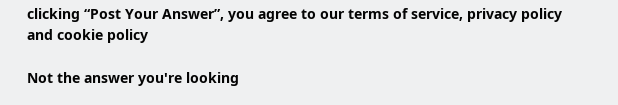clicking “Post Your Answer”, you agree to our terms of service, privacy policy and cookie policy

Not the answer you're looking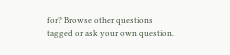for? Browse other questions tagged or ask your own question.